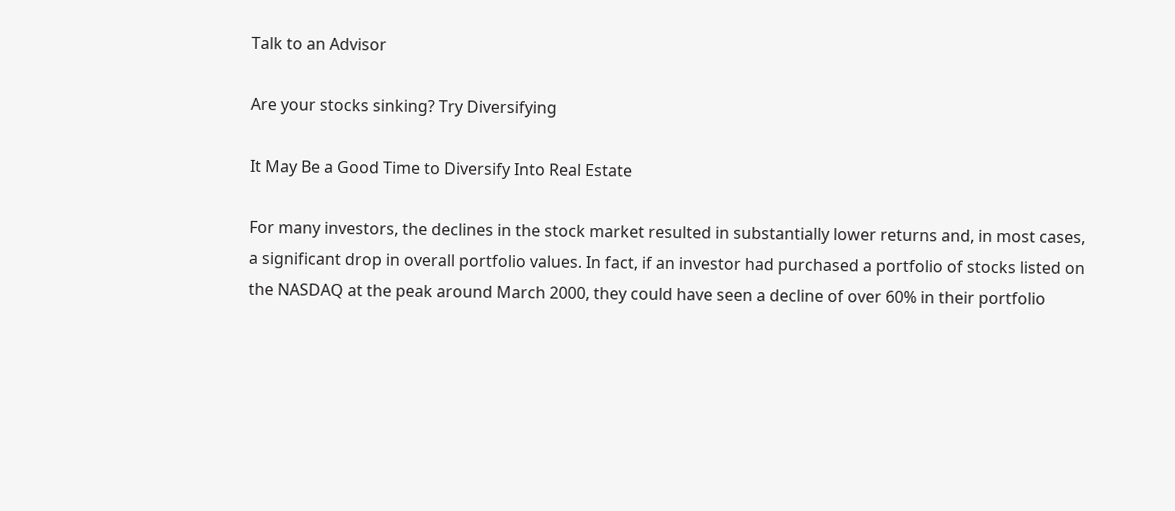Talk to an Advisor

Are your stocks sinking? Try Diversifying

It May Be a Good Time to Diversify Into Real Estate

For many investors, the declines in the stock market resulted in substantially lower returns and, in most cases, a significant drop in overall portfolio values. In fact, if an investor had purchased a portfolio of stocks listed on the NASDAQ at the peak around March 2000, they could have seen a decline of over 60% in their portfolio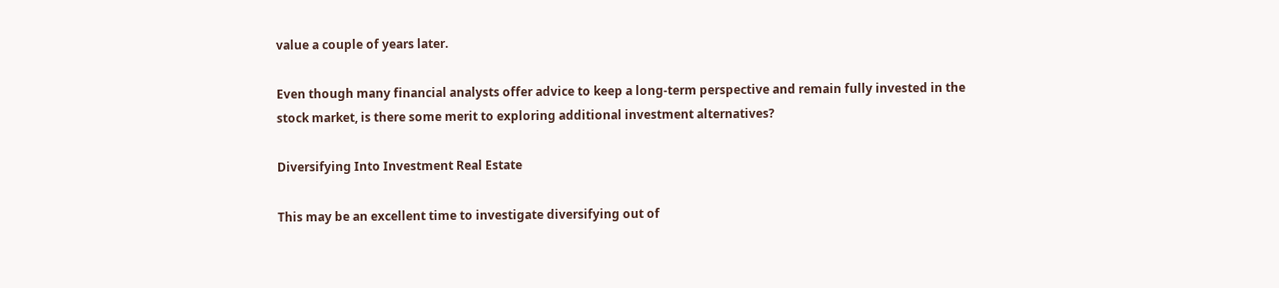value a couple of years later.

Even though many financial analysts offer advice to keep a long-term perspective and remain fully invested in the stock market, is there some merit to exploring additional investment alternatives?

Diversifying Into Investment Real Estate

This may be an excellent time to investigate diversifying out of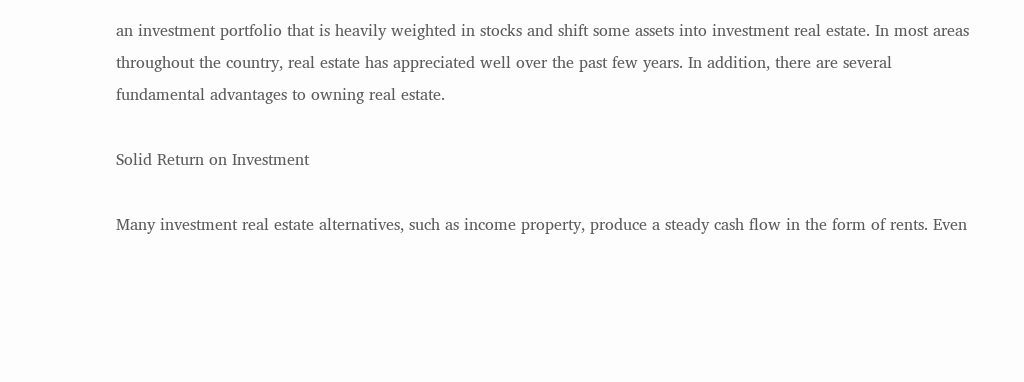an investment portfolio that is heavily weighted in stocks and shift some assets into investment real estate. In most areas throughout the country, real estate has appreciated well over the past few years. In addition, there are several fundamental advantages to owning real estate.

Solid Return on Investment

Many investment real estate alternatives, such as income property, produce a steady cash flow in the form of rents. Even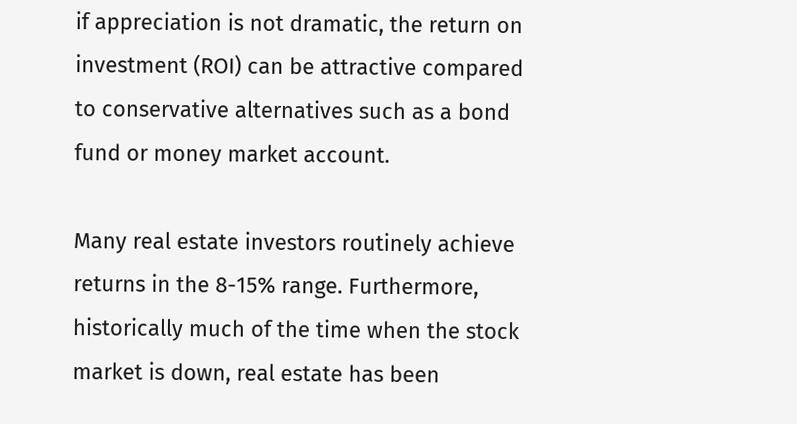if appreciation is not dramatic, the return on investment (ROI) can be attractive compared to conservative alternatives such as a bond fund or money market account.

Many real estate investors routinely achieve returns in the 8-15% range. Furthermore, historically much of the time when the stock market is down, real estate has been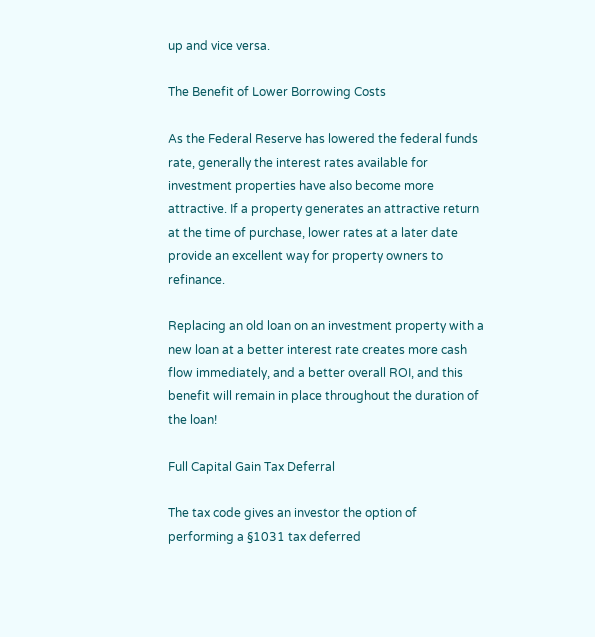up and vice versa.

The Benefit of Lower Borrowing Costs

As the Federal Reserve has lowered the federal funds rate, generally the interest rates available for investment properties have also become more attractive. If a property generates an attractive return at the time of purchase, lower rates at a later date provide an excellent way for property owners to refinance.

Replacing an old loan on an investment property with a new loan at a better interest rate creates more cash flow immediately, and a better overall ROI, and this benefit will remain in place throughout the duration of the loan!

Full Capital Gain Tax Deferral

The tax code gives an investor the option of performing a §1031 tax deferred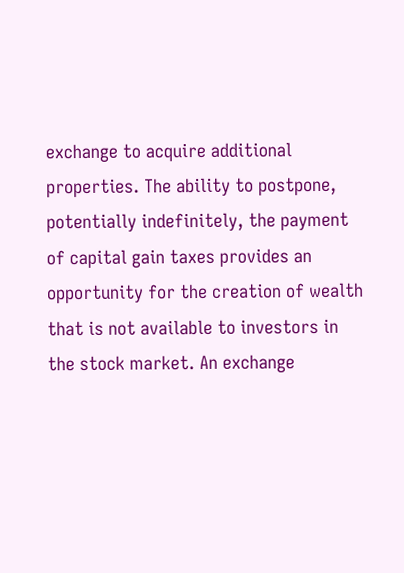exchange to acquire additional properties. The ability to postpone, potentially indefinitely, the payment of capital gain taxes provides an opportunity for the creation of wealth that is not available to investors in the stock market. An exchange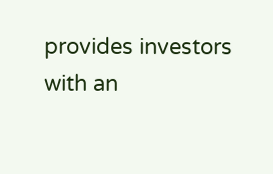provides investors with an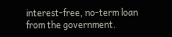interest-free, no-term loan from the government.